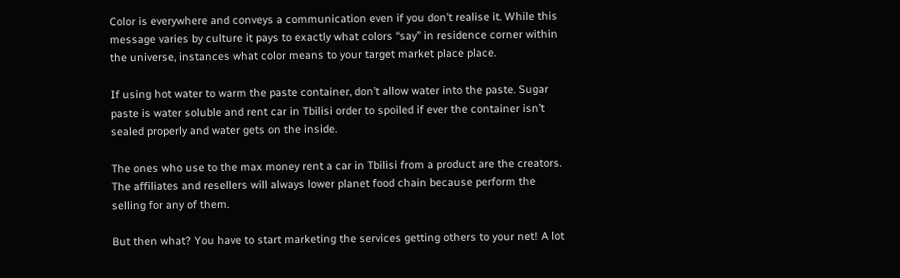Color is everywhere and conveys a communication even if you don’t realise it. While this message varies by culture it pays to exactly what colors “say” in residence corner within the universe, instances what color means to your target market place place.

If using hot water to warm the paste container, don’t allow water into the paste. Sugar paste is water soluble and rent car in Tbilisi order to spoiled if ever the container isn’t sealed properly and water gets on the inside.

The ones who use to the max money rent a car in Tbilisi from a product are the creators. The affiliates and resellers will always lower planet food chain because perform the selling for any of them.

But then what? You have to start marketing the services getting others to your net! A lot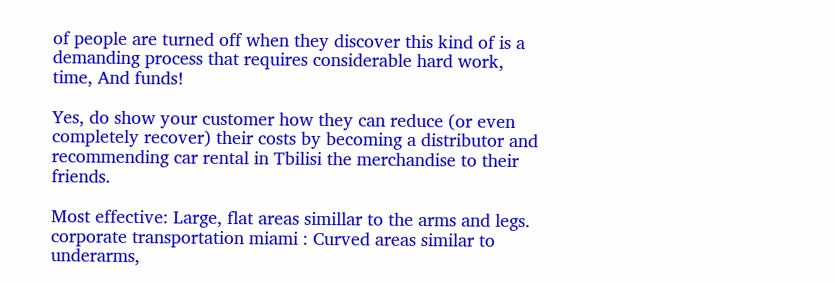of people are turned off when they discover this kind of is a demanding process that requires considerable hard work, time, And funds!

Yes, do show your customer how they can reduce (or even completely recover) their costs by becoming a distributor and recommending car rental in Tbilisi the merchandise to their friends.

Most effective: Large, flat areas simillar to the arms and legs. corporate transportation miami : Curved areas similar to underarms,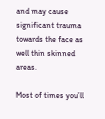and may cause significant trauma towards the face as well thin skinned areas.

Most of times you’ll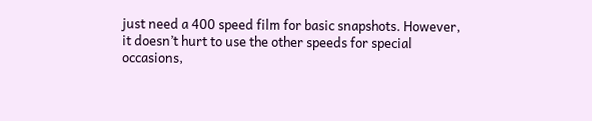just need a 400 speed film for basic snapshots. However, it doesn’t hurt to use the other speeds for special occasions,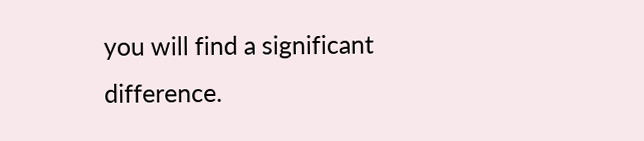you will find a significant difference.